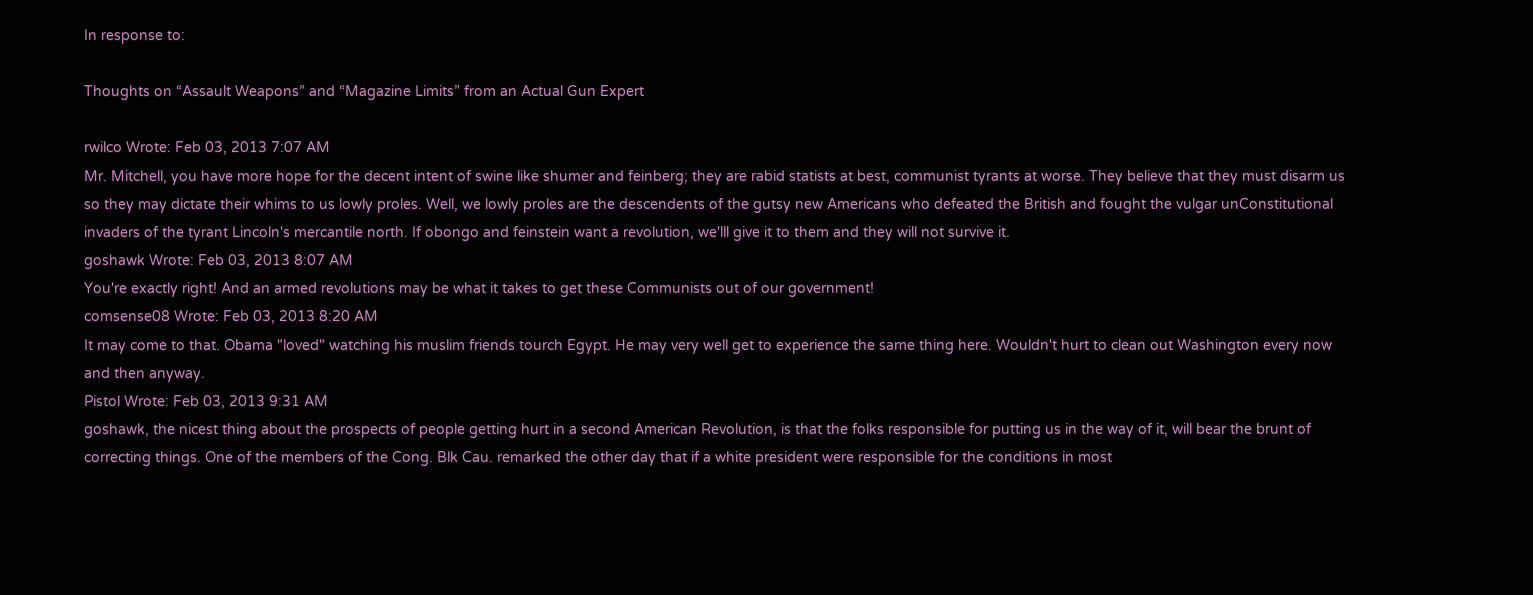In response to:

Thoughts on “Assault Weapons” and “Magazine Limits” from an Actual Gun Expert

rwilco Wrote: Feb 03, 2013 7:07 AM
Mr. Mitchell, you have more hope for the decent intent of swine like shumer and feinberg; they are rabid statists at best, communist tyrants at worse. They believe that they must disarm us so they may dictate their whims to us lowly proles. Well, we lowly proles are the descendents of the gutsy new Americans who defeated the British and fought the vulgar unConstitutional invaders of the tyrant Lincoln's mercantile north. If obongo and feinstein want a revolution, we'lll give it to them and they will not survive it.
goshawk Wrote: Feb 03, 2013 8:07 AM
You're exactly right! And an armed revolutions may be what it takes to get these Communists out of our government!
comsense08 Wrote: Feb 03, 2013 8:20 AM
It may come to that. Obama "loved" watching his muslim friends tourch Egypt. He may very well get to experience the same thing here. Wouldn't hurt to clean out Washington every now and then anyway.
Pistol Wrote: Feb 03, 2013 9:31 AM
goshawk, the nicest thing about the prospects of people getting hurt in a second American Revolution, is that the folks responsible for putting us in the way of it, will bear the brunt of correcting things. One of the members of the Cong. Blk Cau. remarked the other day that if a white president were responsible for the conditions in most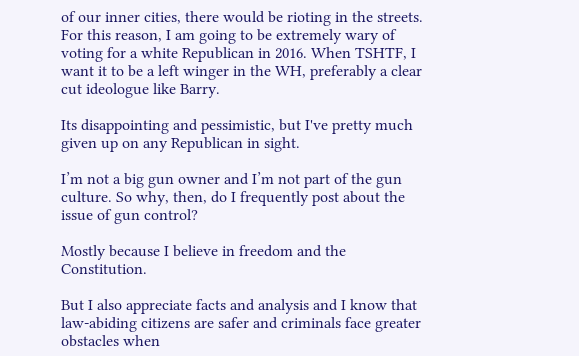of our inner cities, there would be rioting in the streets. For this reason, I am going to be extremely wary of voting for a white Republican in 2016. When TSHTF, I want it to be a left winger in the WH, preferably a clear cut ideologue like Barry.

Its disappointing and pessimistic, but I've pretty much given up on any Republican in sight.

I’m not a big gun owner and I’m not part of the gun culture. So why, then, do I frequently post about the issue of gun control?

Mostly because I believe in freedom and the Constitution.

But I also appreciate facts and analysis and I know that law-abiding citizens are safer and criminals face greater obstacles when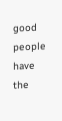good people have the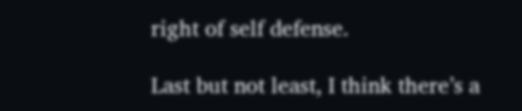right of self defense.

Last but not least, I think there’s a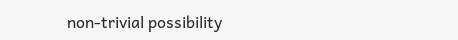non-trivial possibility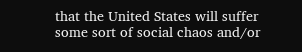that the United States will suffer some sort of social chaos and/or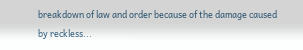breakdown of law and order because of the damage caused by reckless...